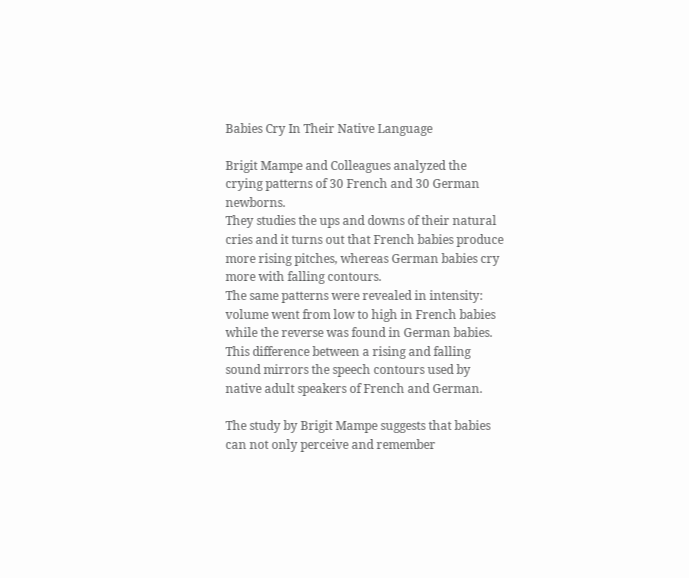Babies Cry In Their Native Language

Brigit Mampe and Colleagues analyzed the crying patterns of 30 French and 30 German newborns.
They studies the ups and downs of their natural cries and it turns out that French babies produce more rising pitches, whereas German babies cry more with falling contours.
The same patterns were revealed in intensity: volume went from low to high in French babies while the reverse was found in German babies. This difference between a rising and falling sound mirrors the speech contours used by native adult speakers of French and German.

The study by Brigit Mampe suggests that babies can not only perceive and remember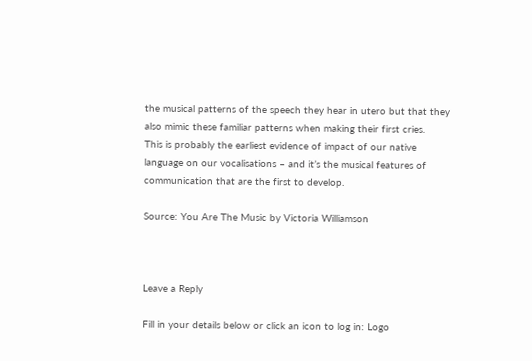the musical patterns of the speech they hear in utero but that they also mimic these familiar patterns when making their first cries.
This is probably the earliest evidence of impact of our native language on our vocalisations – and it’s the musical features of communication that are the first to develop.

Source: You Are The Music by Victoria Williamson



Leave a Reply

Fill in your details below or click an icon to log in: Logo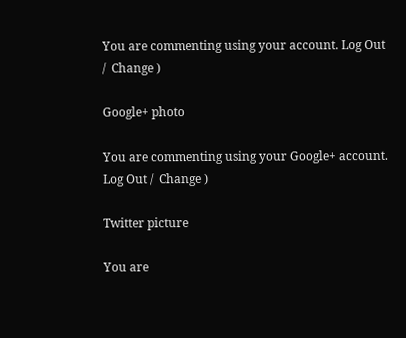You are commenting using your account. Log Out /  Change )

Google+ photo

You are commenting using your Google+ account. Log Out /  Change )

Twitter picture

You are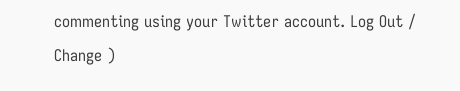commenting using your Twitter account. Log Out /  Change )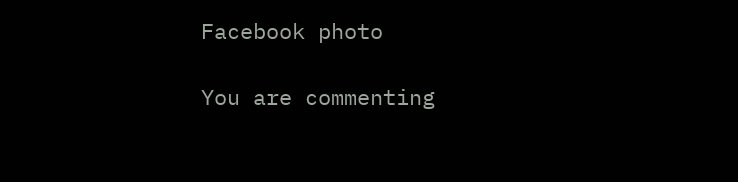Facebook photo

You are commenting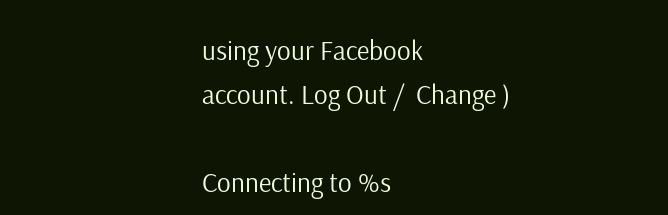using your Facebook account. Log Out /  Change )

Connecting to %s